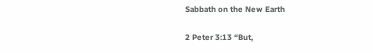Sabbath on the New Earth

2 Peter 3:13 “But,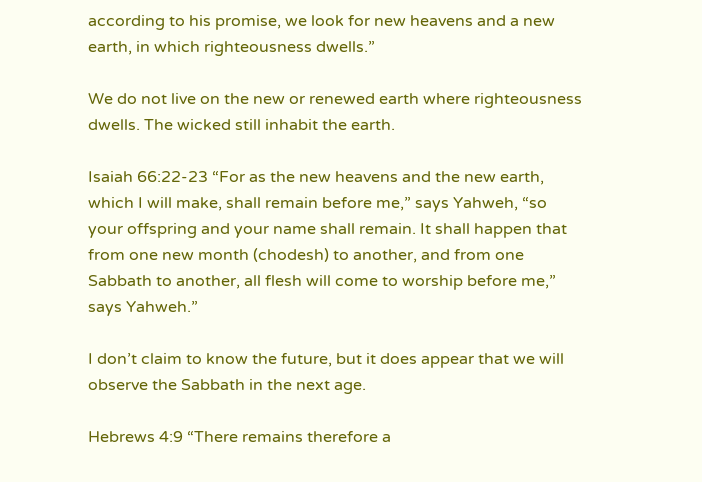according to his promise, we look for new heavens and a new earth, in which righteousness dwells.”

We do not live on the new or renewed earth where righteousness dwells. The wicked still inhabit the earth.

Isaiah 66:22-23 “For as the new heavens and the new earth, which I will make, shall remain before me,” says Yahweh, “so your offspring and your name shall remain. It shall happen that from one new month (chodesh) to another, and from one Sabbath to another, all flesh will come to worship before me,” says Yahweh.”

I don’t claim to know the future, but it does appear that we will observe the Sabbath in the next age.

Hebrews 4:9 “There remains therefore a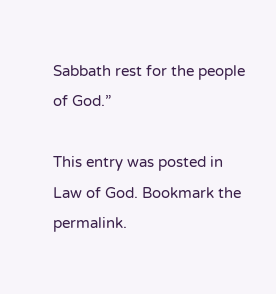Sabbath rest for the people of God.”

This entry was posted in Law of God. Bookmark the permalink.